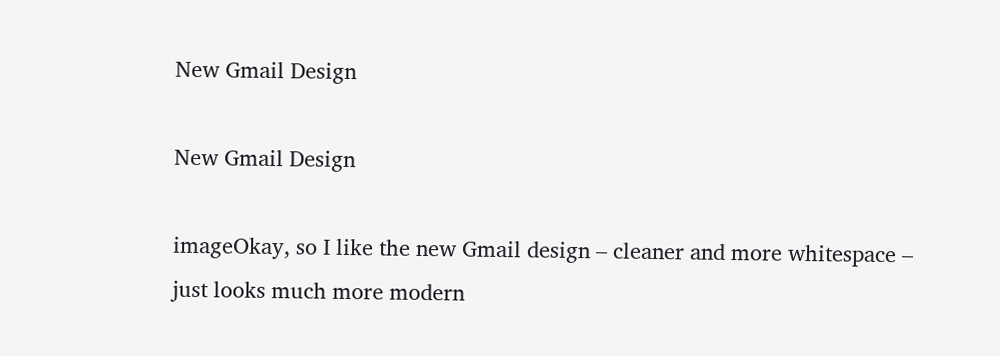New Gmail Design

New Gmail Design

imageOkay, so I like the new Gmail design – cleaner and more whitespace – just looks much more modern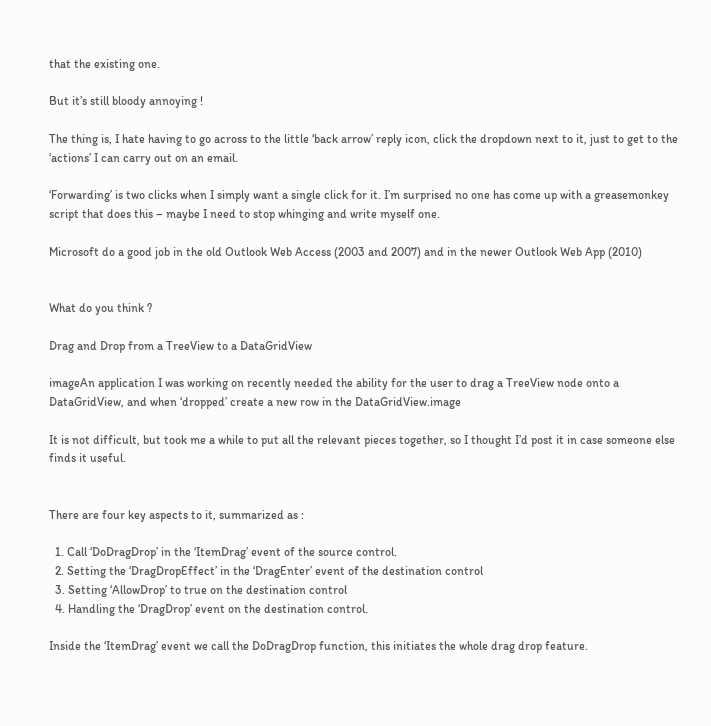that the existing one.

But it’s still bloody annoying !

The thing is, I hate having to go across to the little ‘back arrow’ reply icon, click the dropdown next to it, just to get to the ‘actions’ I can carry out on an email.

‘Forwarding’ is two clicks when I simply want a single click for it. I’m surprised no one has come up with a greasemonkey script that does this – maybe I need to stop whinging and write myself one.

Microsoft do a good job in the old Outlook Web Access (2003 and 2007) and in the newer Outlook Web App (2010)


What do you think ?

Drag and Drop from a TreeView to a DataGridView

imageAn application I was working on recently needed the ability for the user to drag a TreeView node onto a DataGridView, and when ‘dropped’ create a new row in the DataGridView.image

It is not difficult, but took me a while to put all the relevant pieces together, so I thought I’d post it in case someone else finds it useful.


There are four key aspects to it, summarized as :

  1. Call ‘DoDragDrop’ in the ‘ItemDrag’ event of the source control.
  2. Setting the ‘DragDropEffect’ in the ‘DragEnter’ event of the destination control
  3. Setting ‘AllowDrop’ to true on the destination control
  4. Handling the ‘DragDrop’ event on the destination control.

Inside the ‘ItemDrag’ event we call the DoDragDrop function, this initiates the whole drag drop feature.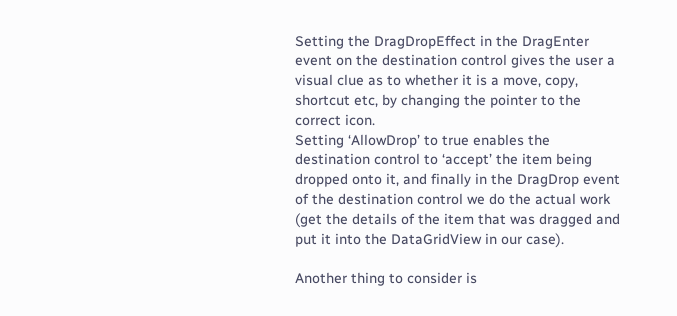Setting the DragDropEffect in the DragEnter event on the destination control gives the user a visual clue as to whether it is a move, copy, shortcut etc, by changing the pointer to the correct icon.
Setting ‘AllowDrop’ to true enables the destination control to ‘accept’ the item being dropped onto it, and finally in the DragDrop event of the destination control we do the actual work (get the details of the item that was dragged and put it into the DataGridView in our case).

Another thing to consider is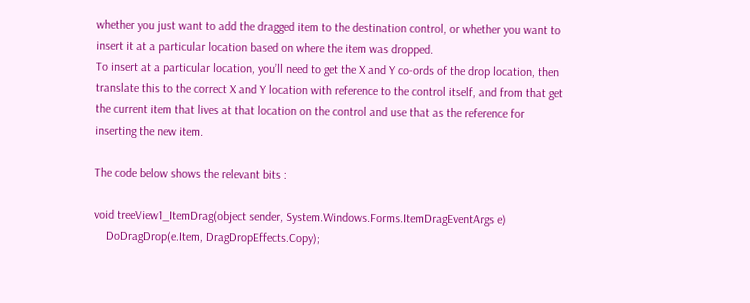whether you just want to add the dragged item to the destination control, or whether you want to insert it at a particular location based on where the item was dropped.
To insert at a particular location, you’ll need to get the X and Y co-ords of the drop location, then translate this to the correct X and Y location with reference to the control itself, and from that get the current item that lives at that location on the control and use that as the reference for inserting the new item.

The code below shows the relevant bits :

void treeView1_ItemDrag(object sender, System.Windows.Forms.ItemDragEventArgs e)
    DoDragDrop(e.Item, DragDropEffects.Copy);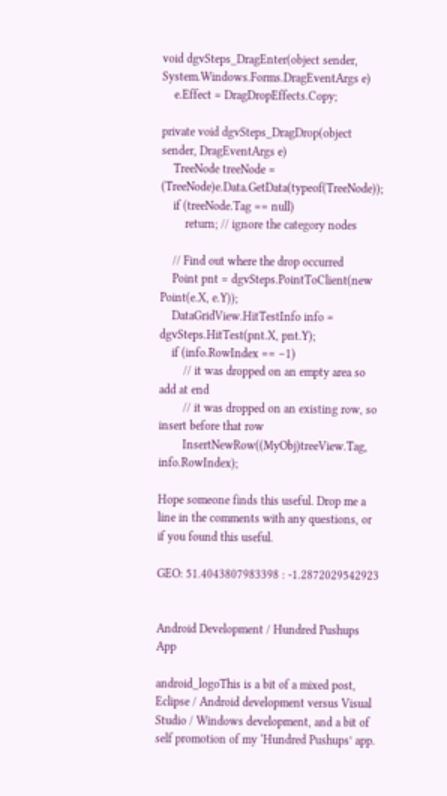void dgvSteps_DragEnter(object sender, System.Windows.Forms.DragEventArgs e)
    e.Effect = DragDropEffects.Copy;

private void dgvSteps_DragDrop(object sender, DragEventArgs e)
    TreeNode treeNode = (TreeNode)e.Data.GetData(typeof(TreeNode));
    if (treeNode.Tag == null)
        return; // ignore the category nodes

    // Find out where the drop occurred
    Point pnt = dgvSteps.PointToClient(new Point(e.X, e.Y));
    DataGridView.HitTestInfo info = dgvSteps.HitTest(pnt.X, pnt.Y);
    if (info.RowIndex == –1)
        // it was dropped on an empty area so add at end
        // it was dropped on an existing row, so insert before that row
        InsertNewRow((MyObj)treeView.Tag, info.RowIndex);

Hope someone finds this useful. Drop me a line in the comments with any questions, or if you found this useful.

GEO: 51.4043807983398 : -1.2872029542923


Android Development / Hundred Pushups App

android_logoThis is a bit of a mixed post, Eclipse / Android development versus Visual Studio / Windows development, and a bit of self promotion of my ‘Hundred Pushups’ app.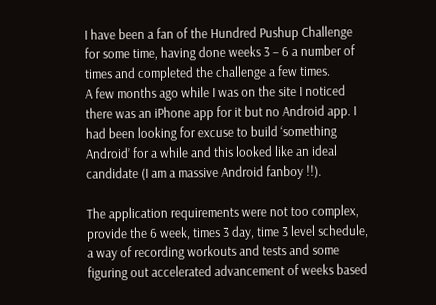I have been a fan of the Hundred Pushup Challenge for some time, having done weeks 3 – 6 a number of times and completed the challenge a few times.
A few months ago while I was on the site I noticed there was an iPhone app for it but no Android app. I had been looking for excuse to build ‘something Android’ for a while and this looked like an ideal candidate (I am a massive Android fanboy !!).

The application requirements were not too complex, provide the 6 week, times 3 day, time 3 level schedule, a way of recording workouts and tests and some figuring out accelerated advancement of weeks based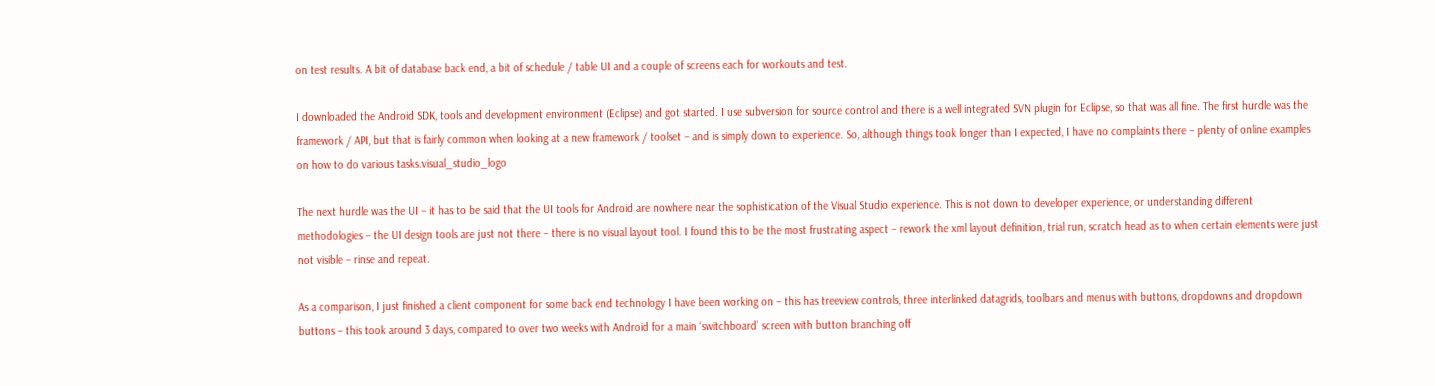on test results. A bit of database back end, a bit of schedule / table UI and a couple of screens each for workouts and test.

I downloaded the Android SDK, tools and development environment (Eclipse) and got started. I use subversion for source control and there is a well integrated SVN plugin for Eclipse, so that was all fine. The first hurdle was the framework / API, but that is fairly common when looking at a new framework / toolset – and is simply down to experience. So, although things took longer than I expected, I have no complaints there – plenty of online examples on how to do various tasks.visual_studio_logo

The next hurdle was the UI – it has to be said that the UI tools for Android are nowhere near the sophistication of the Visual Studio experience. This is not down to developer experience, or understanding different methodologies – the UI design tools are just not there – there is no visual layout tool. I found this to be the most frustrating aspect – rework the xml layout definition, trial run, scratch head as to when certain elements were just not visible – rinse and repeat.

As a comparison, I just finished a client component for some back end technology I have been working on – this has treeview controls, three interlinked datagrids, toolbars and menus with buttons, dropdowns and dropdown buttons – this took around 3 days, compared to over two weeks with Android for a main ‘switchboard’ screen with button branching off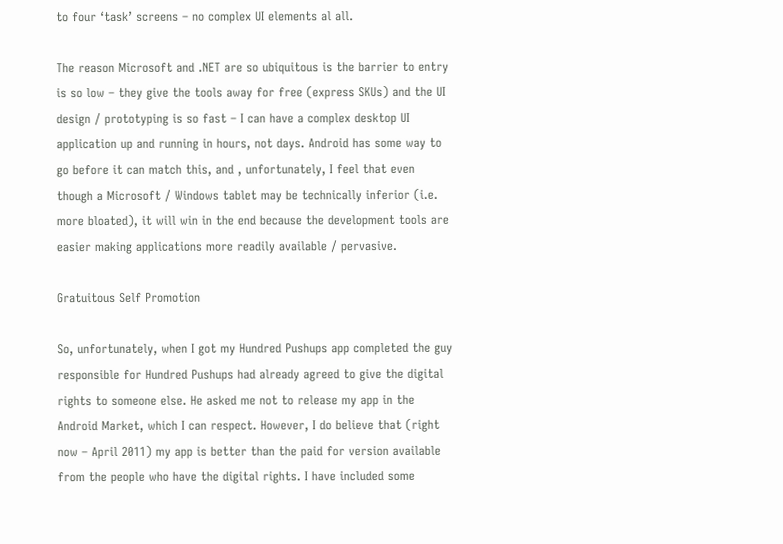to four ‘task’ screens – no complex UI elements al all.

The reason Microsoft and .NET are so ubiquitous is the barrier to entry is so low – they give the tools away for free (express SKUs) and the UI design / prototyping is so fast – I can have a complex desktop UI application up and running in hours, not days. Android has some way to go before it can match this, and , unfortunately, I feel that even though a Microsoft / Windows tablet may be technically inferior (i.e. more bloated), it will win in the end because the development tools are easier making applications more readily available / pervasive.

Gratuitous Self Promotion

So, unfortunately, when I got my Hundred Pushups app completed the guy responsible for Hundred Pushups had already agreed to give the digital rights to someone else. He asked me not to release my app in the Android Market, which I can respect. However, I do believe that (right now – April 2011) my app is better than the paid for version available from the people who have the digital rights. I have included some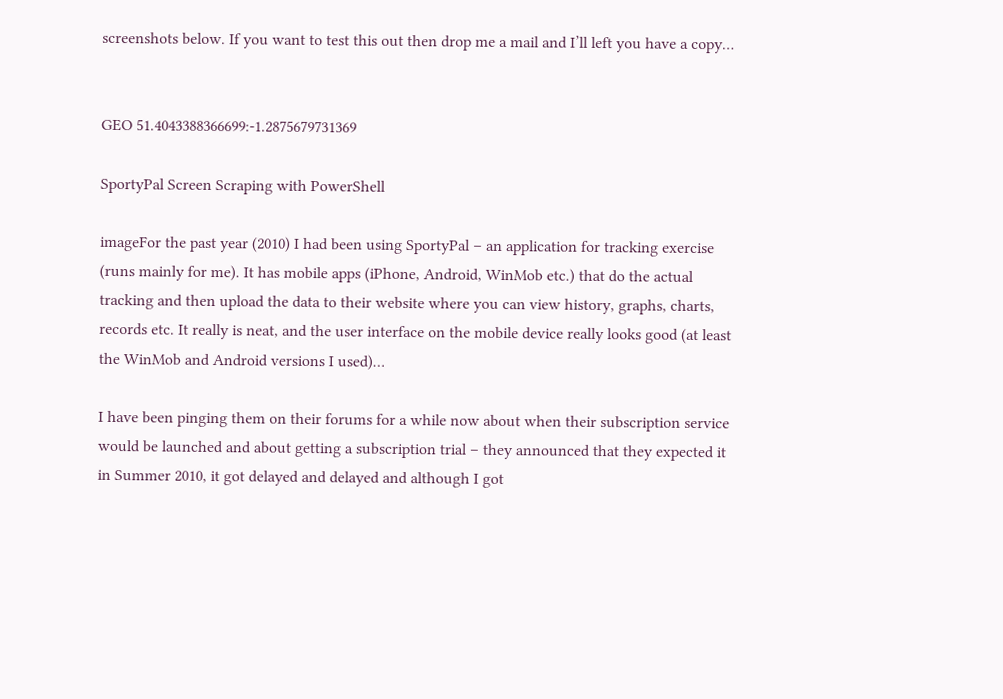screenshots below. If you want to test this out then drop me a mail and I’ll left you have a copy…


GEO 51.4043388366699:-1.2875679731369

SportyPal Screen Scraping with PowerShell

imageFor the past year (2010) I had been using SportyPal – an application for tracking exercise (runs mainly for me). It has mobile apps (iPhone, Android, WinMob etc.) that do the actual tracking and then upload the data to their website where you can view history, graphs, charts, records etc. It really is neat, and the user interface on the mobile device really looks good (at least the WinMob and Android versions I used)…

I have been pinging them on their forums for a while now about when their subscription service would be launched and about getting a subscription trial – they announced that they expected it in Summer 2010, it got delayed and delayed and although I got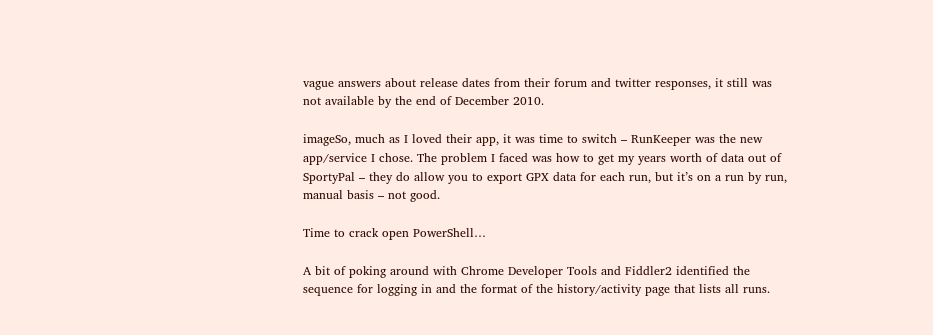vague answers about release dates from their forum and twitter responses, it still was not available by the end of December 2010.

imageSo, much as I loved their app, it was time to switch – RunKeeper was the new app/service I chose. The problem I faced was how to get my years worth of data out of SportyPal – they do allow you to export GPX data for each run, but it’s on a run by run, manual basis – not good.

Time to crack open PowerShell…

A bit of poking around with Chrome Developer Tools and Fiddler2 identified the sequence for logging in and the format of the history/activity page that lists all runs.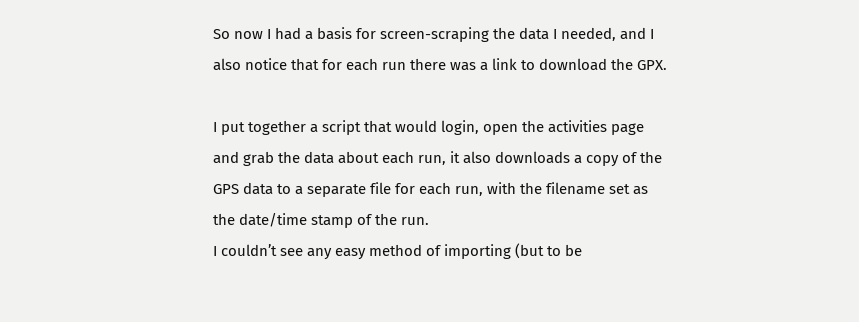So now I had a basis for screen-scraping the data I needed, and I also notice that for each run there was a link to download the GPX.

I put together a script that would login, open the activities page and grab the data about each run, it also downloads a copy of the GPS data to a separate file for each run, with the filename set as the date/time stamp of the run.
I couldn’t see any easy method of importing (but to be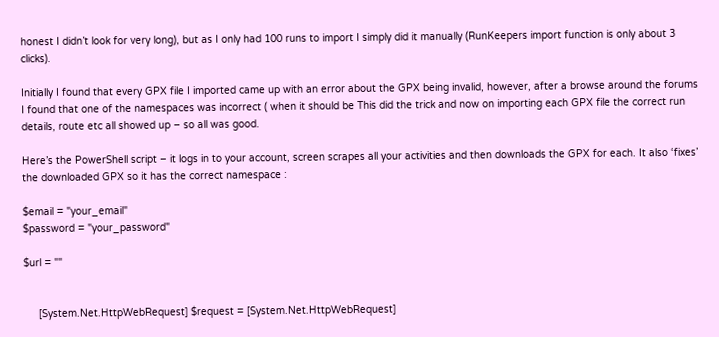honest I didn’t look for very long), but as I only had 100 runs to import I simply did it manually (RunKeepers import function is only about 3 clicks).

Initially I found that every GPX file I imported came up with an error about the GPX being invalid, however, after a browse around the forums I found that one of the namespaces was incorrect ( when it should be This did the trick and now on importing each GPX file the correct run details, route etc all showed up – so all was good.

Here’s the PowerShell script – it logs in to your account, screen scrapes all your activities and then downloads the GPX for each. It also ‘fixes’ the downloaded GPX so it has the correct namespace :

$email = "your_email"
$password = "your_password"

$url = ""


     [System.Net.HttpWebRequest] $request = [System.Net.HttpWebRequest]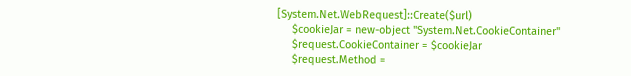[System.Net.WebRequest]::Create($url)
     $cookieJar = new-object "System.Net.CookieContainer"
     $request.CookieContainer = $cookieJar
     $request.Method =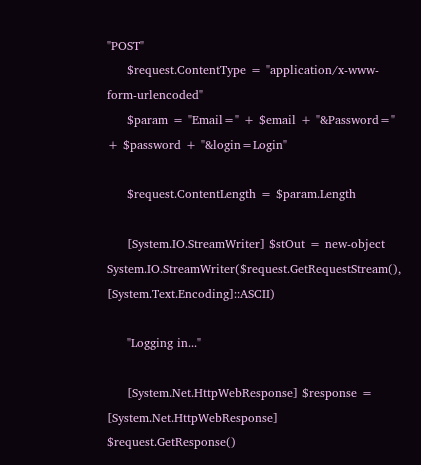"POST"
     $request.ContentType = "application/x-www-form-urlencoded"
     $param = "Email=" + $email + "&Password=" + $password + "&login=Login"

     $request.ContentLength = $param.Length

     [System.IO.StreamWriter] $stOut = new-object System.IO.StreamWriter($request.GetRequestStream(), [System.Text.Encoding]::ASCII)

     "Logging in..."

     [System.Net.HttpWebResponse] $response = [System.Net.HttpWebResponse] $request.GetResponse()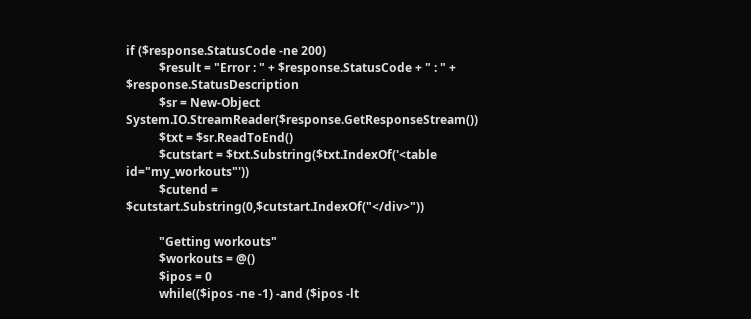if ($response.StatusCode -ne 200)
           $result = "Error : " + $response.StatusCode + " : " + $response.StatusDescription
           $sr = New-Object System.IO.StreamReader($response.GetResponseStream())
           $txt = $sr.ReadToEnd()
           $cutstart = $txt.Substring($txt.IndexOf('<table id="my_workouts"'))
           $cutend = $cutstart.Substring(0,$cutstart.IndexOf("</div>"))

           "Getting workouts"
           $workouts = @()
           $ipos = 0
           while(($ipos -ne -1) -and ($ipos -lt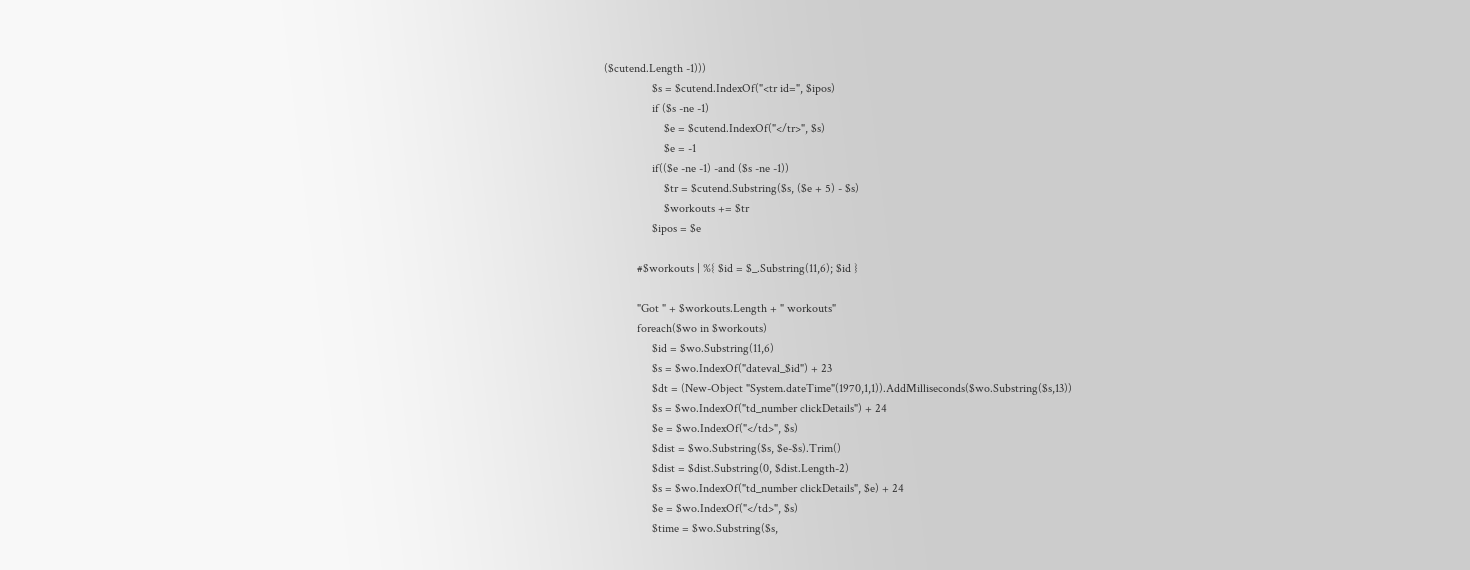($cutend.Length -1)))
                $s = $cutend.IndexOf("<tr id=", $ipos)
                if ($s -ne -1)
                    $e = $cutend.IndexOf("</tr>", $s)
                    $e = -1
                if(($e -ne -1) -and ($s -ne -1))
                    $tr = $cutend.Substring($s, ($e + 5) - $s)
                    $workouts += $tr
                $ipos = $e

           #$workouts | %{ $id = $_.Substring(11,6); $id }

           "Got " + $workouts.Length + " workouts"
           foreach($wo in $workouts)
                $id = $wo.Substring(11,6)
                $s = $wo.IndexOf("dateval_$id") + 23
                $dt = (New-Object "System.dateTime"(1970,1,1)).AddMilliseconds($wo.Substring($s,13))
                $s = $wo.IndexOf("td_number clickDetails") + 24
                $e = $wo.IndexOf("</td>", $s)
                $dist = $wo.Substring($s, $e-$s).Trim()
                $dist = $dist.Substring(0, $dist.Length-2)
                $s = $wo.IndexOf("td_number clickDetails", $e) + 24
                $e = $wo.IndexOf("</td>", $s)
                $time = $wo.Substring($s,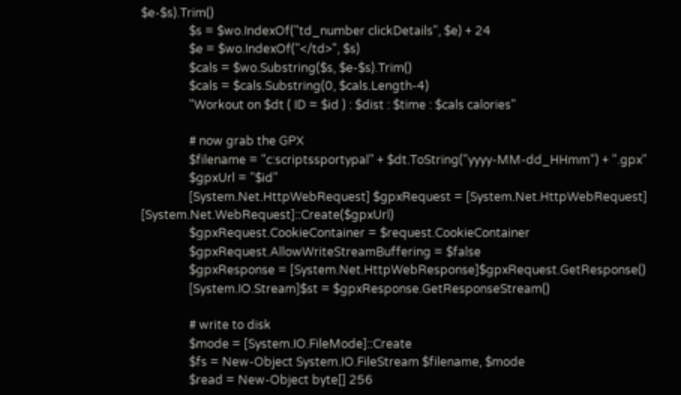$e-$s).Trim()
                $s = $wo.IndexOf("td_number clickDetails", $e) + 24
                $e = $wo.IndexOf("</td>", $s)
                $cals = $wo.Substring($s, $e-$s).Trim()
                $cals = $cals.Substring(0, $cals.Length-4)
                "Workout on $dt ( ID = $id ) : $dist : $time : $cals calories"

                # now grab the GPX
                $filename = "c:scriptssportypal" + $dt.ToString("yyyy-MM-dd_HHmm") + ".gpx"
                $gpxUrl = "$id"
                [System.Net.HttpWebRequest] $gpxRequest = [System.Net.HttpWebRequest] [System.Net.WebRequest]::Create($gpxUrl)
                $gpxRequest.CookieContainer = $request.CookieContainer
                $gpxRequest.AllowWriteStreamBuffering = $false
                $gpxResponse = [System.Net.HttpWebResponse]$gpxRequest.GetResponse()
                [System.IO.Stream]$st = $gpxResponse.GetResponseStream()

                # write to disk
                $mode = [System.IO.FileMode]::Create
                $fs = New-Object System.IO.FileStream $filename, $mode
                $read = New-Object byte[] 256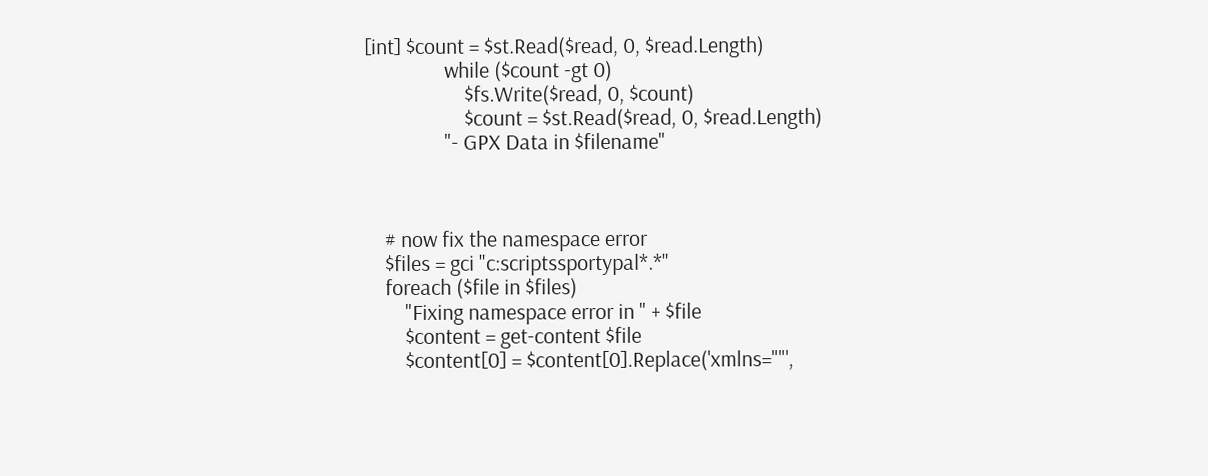[int] $count = $st.Read($read, 0, $read.Length)
                while ($count -gt 0)
                    $fs.Write($read, 0, $count)
                    $count = $st.Read($read, 0, $read.Length)
                "- GPX Data in $filename"



    # now fix the namespace error
    $files = gci "c:scriptssportypal*.*"
    foreach ($file in $files)
        "Fixing namespace error in " + $file
        $content = get-content $file
        $content[0] = $content[0].Replace('xmlns=""',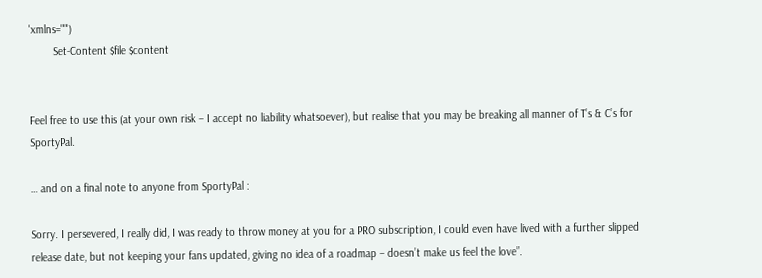'xmlns=""')
        Set-Content $file $content


Feel free to use this (at your own risk – I accept no liability whatsoever), but realise that you may be breaking all manner of T’s & C’s for SportyPal.

… and on a final note to anyone from SportyPal :

Sorry. I persevered, I really did, I was ready to throw money at you for a PRO subscription, I could even have lived with a further slipped release date, but not keeping your fans updated, giving no idea of a roadmap – doesn’t make us feel the love”.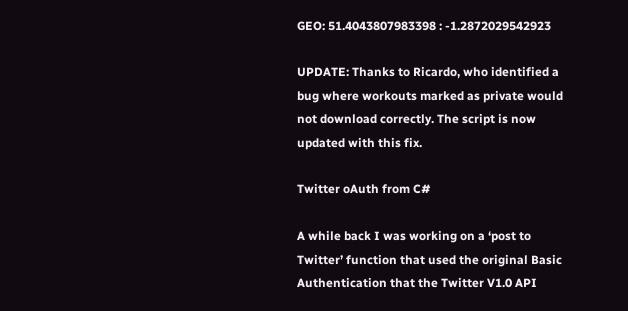GEO: 51.4043807983398 : -1.2872029542923

UPDATE: Thanks to Ricardo, who identified a bug where workouts marked as private would not download correctly. The script is now updated with this fix.

Twitter oAuth from C#

A while back I was working on a ‘post to Twitter’ function that used the original Basic Authentication that the Twitter V1.0 API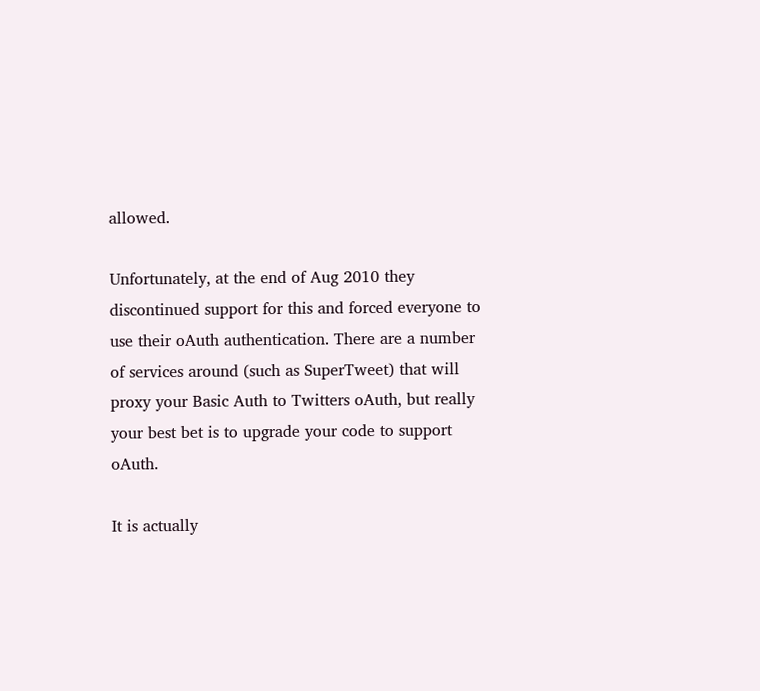allowed.

Unfortunately, at the end of Aug 2010 they discontinued support for this and forced everyone to use their oAuth authentication. There are a number of services around (such as SuperTweet) that will proxy your Basic Auth to Twitters oAuth, but really your best bet is to upgrade your code to support oAuth.

It is actually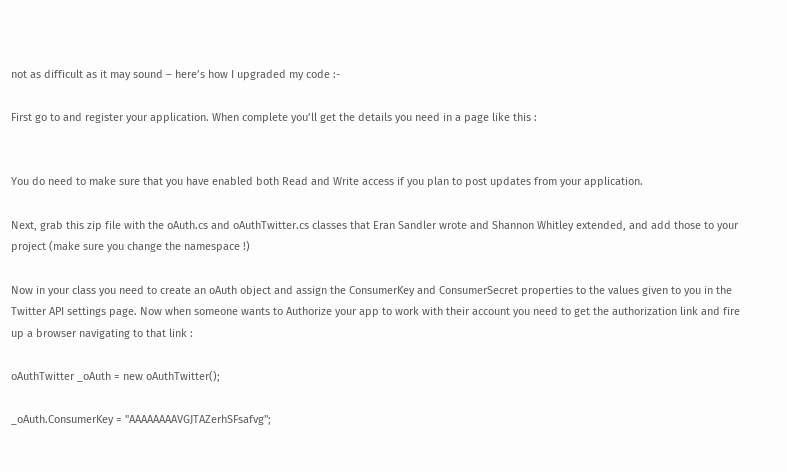not as difficult as it may sound – here’s how I upgraded my code :-

First go to and register your application. When complete you’ll get the details you need in a page like this :


You do need to make sure that you have enabled both Read and Write access if you plan to post updates from your application.

Next, grab this zip file with the oAuth.cs and oAuthTwitter.cs classes that Eran Sandler wrote and Shannon Whitley extended, and add those to your project (make sure you change the namespace !)

Now in your class you need to create an oAuth object and assign the ConsumerKey and ConsumerSecret properties to the values given to you in the Twitter API settings page. Now when someone wants to Authorize your app to work with their account you need to get the authorization link and fire up a browser navigating to that link :

oAuthTwitter _oAuth = new oAuthTwitter();

_oAuth.ConsumerKey = "AAAAAAAAVGJTAZerhSFsafvg";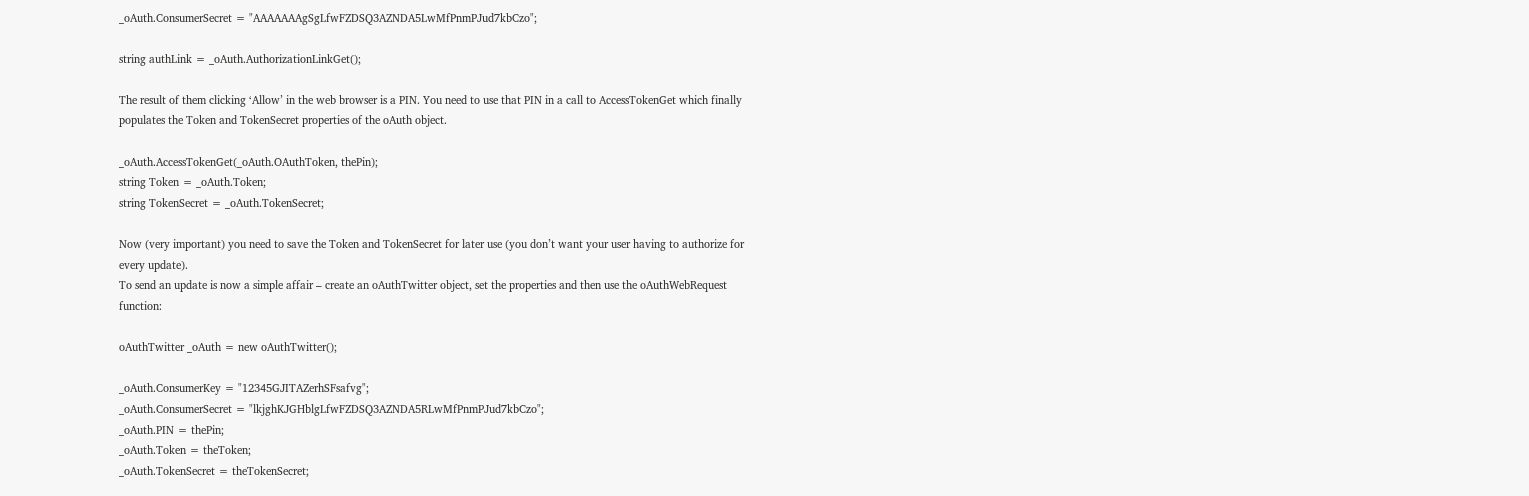_oAuth.ConsumerSecret = "AAAAAAAgSgLfwFZDSQ3AZNDA5LwMfPnmPJud7kbCzo";

string authLink = _oAuth.AuthorizationLinkGet();

The result of them clicking ‘Allow’ in the web browser is a PIN. You need to use that PIN in a call to AccessTokenGet which finally populates the Token and TokenSecret properties of the oAuth object.

_oAuth.AccessTokenGet(_oAuth.OAuthToken, thePin);
string Token = _oAuth.Token;
string TokenSecret = _oAuth.TokenSecret;

Now (very important) you need to save the Token and TokenSecret for later use (you don’t want your user having to authorize for every update).
To send an update is now a simple affair – create an oAuthTwitter object, set the properties and then use the oAuthWebRequest function:

oAuthTwitter _oAuth = new oAuthTwitter();

_oAuth.ConsumerKey = "12345GJITAZerhSFsafvg";
_oAuth.ConsumerSecret = "lkjghKJGHblgLfwFZDSQ3AZNDA5RLwMfPnmPJud7kbCzo";
_oAuth.PIN = thePin;
_oAuth.Token = theToken;
_oAuth.TokenSecret = theTokenSecret;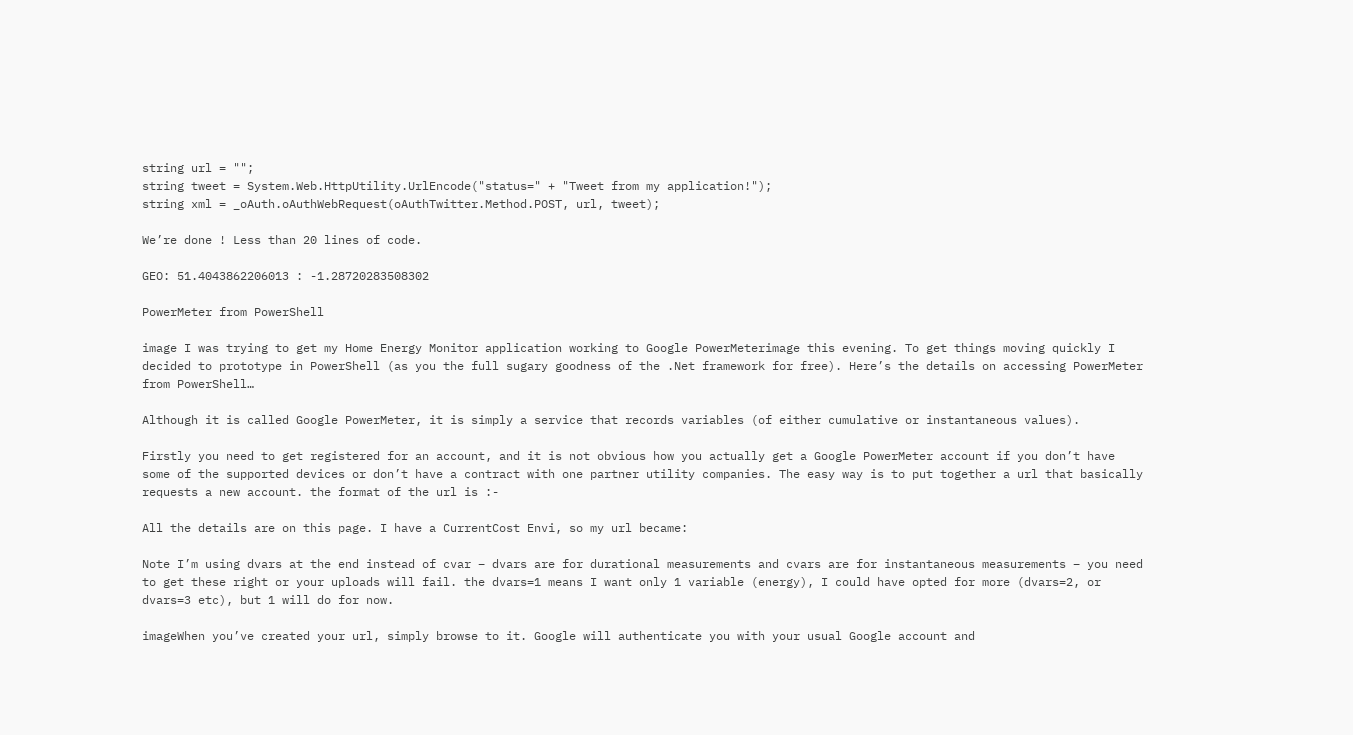string url = "";
string tweet = System.Web.HttpUtility.UrlEncode("status=" + "Tweet from my application!");
string xml = _oAuth.oAuthWebRequest(oAuthTwitter.Method.POST, url, tweet);

We’re done ! Less than 20 lines of code.

GEO: 51.4043862206013 : -1.28720283508302

PowerMeter from PowerShell

image I was trying to get my Home Energy Monitor application working to Google PowerMeterimage this evening. To get things moving quickly I decided to prototype in PowerShell (as you the full sugary goodness of the .Net framework for free). Here’s the details on accessing PowerMeter from PowerShell…

Although it is called Google PowerMeter, it is simply a service that records variables (of either cumulative or instantaneous values).

Firstly you need to get registered for an account, and it is not obvious how you actually get a Google PowerMeter account if you don’t have some of the supported devices or don’t have a contract with one partner utility companies. The easy way is to put together a url that basically requests a new account. the format of the url is :-

All the details are on this page. I have a CurrentCost Envi, so my url became:

Note I’m using dvars at the end instead of cvar – dvars are for durational measurements and cvars are for instantaneous measurements – you need to get these right or your uploads will fail. the dvars=1 means I want only 1 variable (energy), I could have opted for more (dvars=2, or dvars=3 etc), but 1 will do for now.

imageWhen you’ve created your url, simply browse to it. Google will authenticate you with your usual Google account and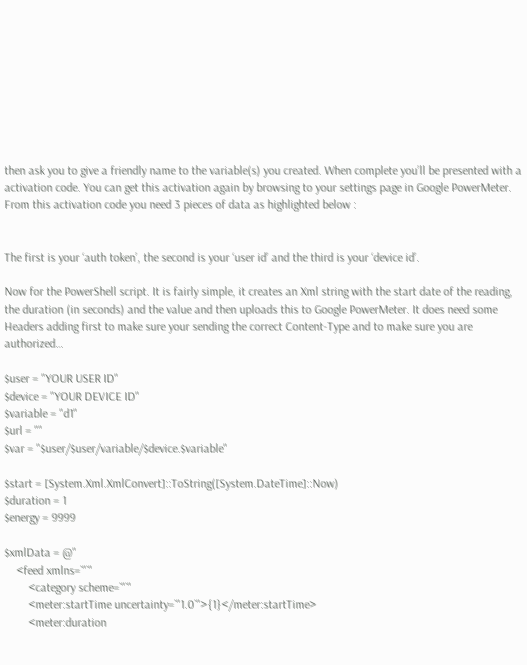then ask you to give a friendly name to the variable(s) you created. When complete you’ll be presented with a activation code. You can get this activation again by browsing to your settings page in Google PowerMeter.  From this activation code you need 3 pieces of data as highlighted below :


The first is your ‘auth token’, the second is your ‘user id’ and the third is your ‘device id’.

Now for the PowerShell script. It is fairly simple, it creates an Xml string with the start date of the reading, the duration (in seconds) and the value and then uploads this to Google PowerMeter. It does need some Headers adding first to make sure your sending the correct Content-Type and to make sure you are authorized…

$user = "YOUR USER ID"
$device = "YOUR DEVICE ID"
$variable = "d1"
$url = ""
$var = "$user/$user/variable/$device.$variable"

$start = [System.Xml.XmlConvert]::ToString([System.DateTime]::Now)
$duration = 1
$energy = 9999

$xmlData = @"
    <feed xmlns=`"`"
        <category scheme=`"`"
        <meter:startTime uncertainty=`"1.0`">{1}</meter:startTime>
        <meter:duration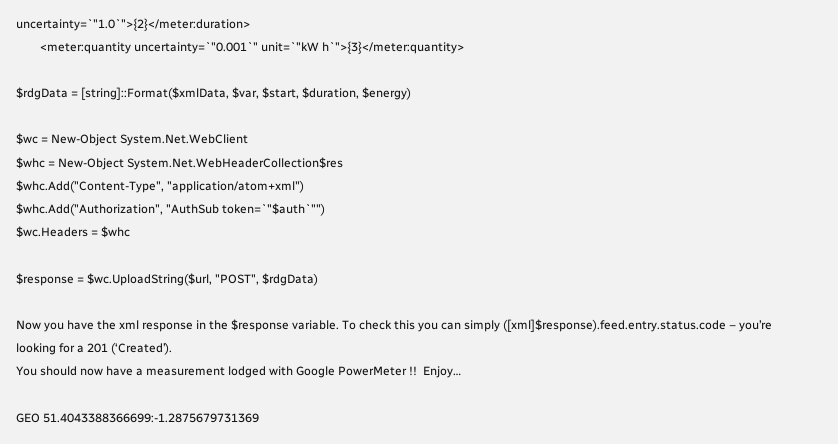uncertainty=`"1.0`">{2}</meter:duration>
        <meter:quantity uncertainty=`"0.001`" unit=`"kW h`">{3}</meter:quantity>

$rdgData = [string]::Format($xmlData, $var, $start, $duration, $energy)

$wc = New-Object System.Net.WebClient
$whc = New-Object System.Net.WebHeaderCollection$res
$whc.Add("Content-Type", "application/atom+xml")
$whc.Add("Authorization", "AuthSub token=`"$auth`"")
$wc.Headers = $whc

$response = $wc.UploadString($url, "POST", $rdgData)

Now you have the xml response in the $response variable. To check this you can simply ([xml]$response).feed.entry.status.code – you’re looking for a 201 (‘Created’).
You should now have a measurement lodged with Google PowerMeter !!  Enjoy…

GEO 51.4043388366699:-1.2875679731369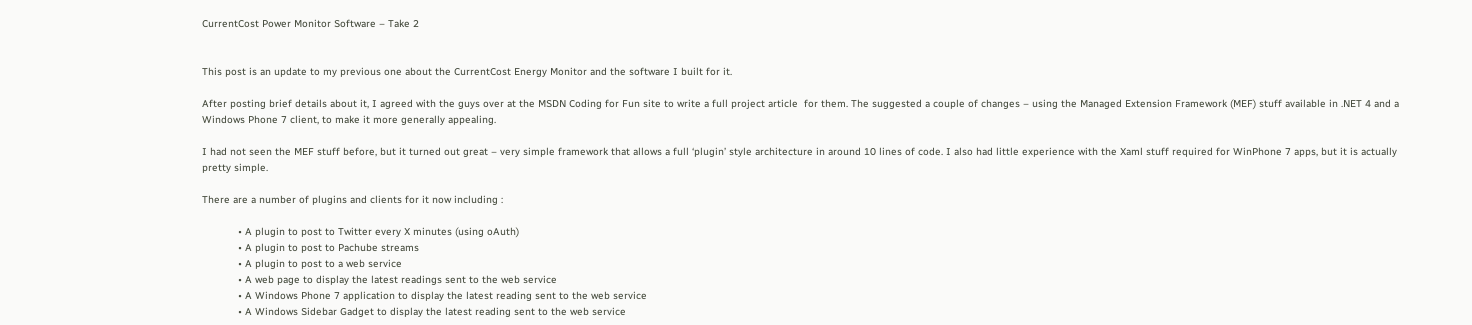CurrentCost Power Monitor Software – Take 2


This post is an update to my previous one about the CurrentCost Energy Monitor and the software I built for it.

After posting brief details about it, I agreed with the guys over at the MSDN Coding for Fun site to write a full project article  for them. The suggested a couple of changes – using the Managed Extension Framework (MEF) stuff available in .NET 4 and a Windows Phone 7 client, to make it more generally appealing.

I had not seen the MEF stuff before, but it turned out great – very simple framework that allows a full ‘plugin’ style architecture in around 10 lines of code. I also had little experience with the Xaml stuff required for WinPhone 7 apps, but it is actually pretty simple.

There are a number of plugins and clients for it now including :

            • A plugin to post to Twitter every X minutes (using oAuth)
            • A plugin to post to Pachube streams
            • A plugin to post to a web service
            • A web page to display the latest readings sent to the web service
            • A Windows Phone 7 application to display the latest reading sent to the web service
            • A Windows Sidebar Gadget to display the latest reading sent to the web service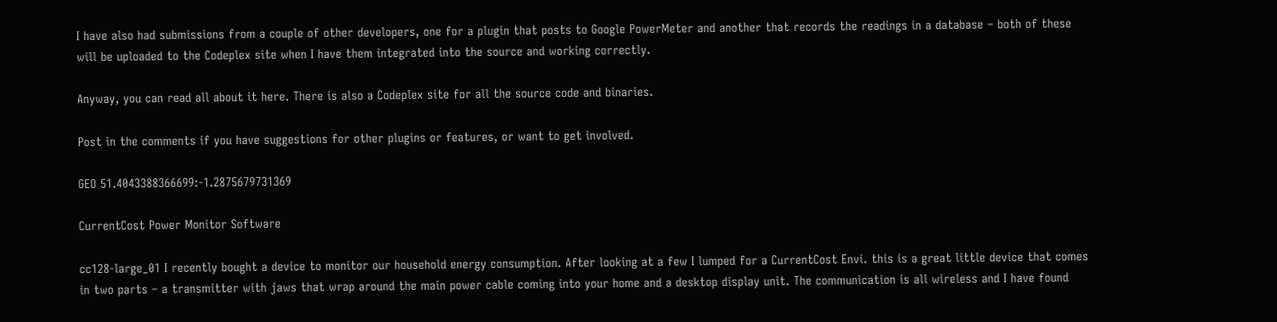I have also had submissions from a couple of other developers, one for a plugin that posts to Google PowerMeter and another that records the readings in a database – both of these will be uploaded to the Codeplex site when I have them integrated into the source and working correctly.

Anyway, you can read all about it here. There is also a Codeplex site for all the source code and binaries.

Post in the comments if you have suggestions for other plugins or features, or want to get involved.

GEO 51.4043388366699:-1.2875679731369

CurrentCost Power Monitor Software

cc128-large_01 I recently bought a device to monitor our household energy consumption. After looking at a few I lumped for a CurrentCost Envi. this is a great little device that comes in two parts – a transmitter with jaws that wrap around the main power cable coming into your home and a desktop display unit. The communication is all wireless and I have found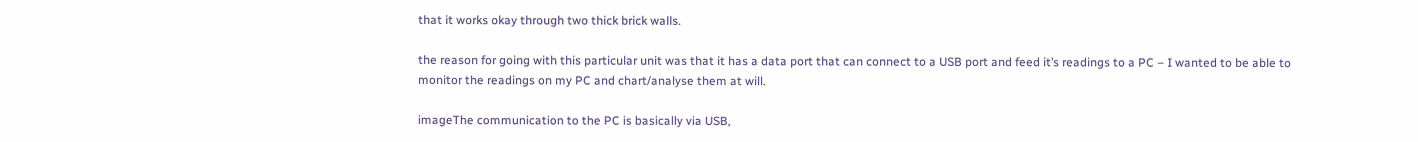that it works okay through two thick brick walls.

the reason for going with this particular unit was that it has a data port that can connect to a USB port and feed it’s readings to a PC – I wanted to be able to monitor the readings on my PC and chart/analyse them at will.

imageThe communication to the PC is basically via USB,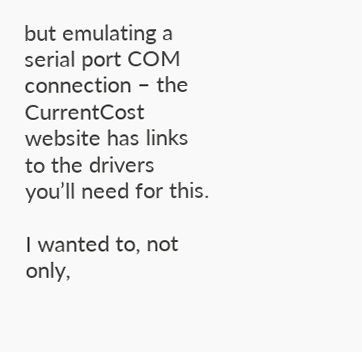but emulating a serial port COM connection – the CurrentCost website has links to the drivers you’ll need for this.

I wanted to, not only,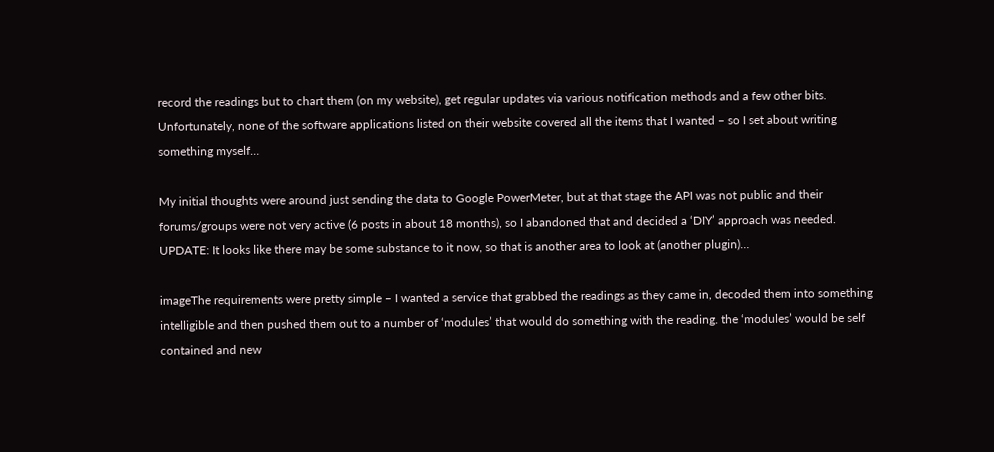record the readings but to chart them (on my website), get regular updates via various notification methods and a few other bits. Unfortunately, none of the software applications listed on their website covered all the items that I wanted – so I set about writing something myself…

My initial thoughts were around just sending the data to Google PowerMeter, but at that stage the API was not public and their forums/groups were not very active (6 posts in about 18 months), so I abandoned that and decided a ‘DIY’ approach was needed.
UPDATE: It looks like there may be some substance to it now, so that is another area to look at (another plugin)…

imageThe requirements were pretty simple – I wanted a service that grabbed the readings as they came in, decoded them into something intelligible and then pushed them out to a number of ‘modules’ that would do something with the reading. the ‘modules’ would be self contained and new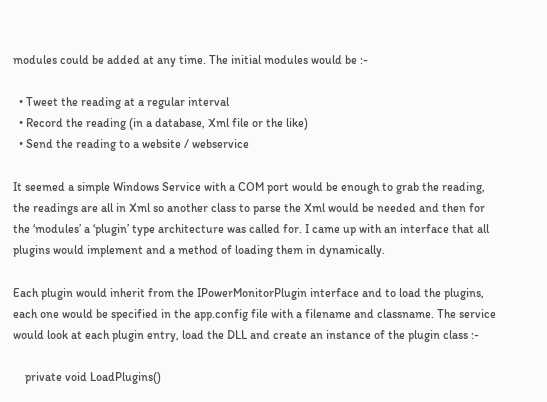modules could be added at any time. The initial modules would be :-

  • Tweet the reading at a regular interval
  • Record the reading (in a database, Xml file or the like)
  • Send the reading to a website / webservice

It seemed a simple Windows Service with a COM port would be enough to grab the reading, the readings are all in Xml so another class to parse the Xml would be needed and then for the ‘modules’ a ‘plugin’ type architecture was called for. I came up with an interface that all plugins would implement and a method of loading them in dynamically.

Each plugin would inherit from the IPowerMonitorPlugin interface and to load the plugins, each one would be specified in the app.config file with a filename and classname. The service would look at each plugin entry, load the DLL and create an instance of the plugin class :-

    private void LoadPlugins()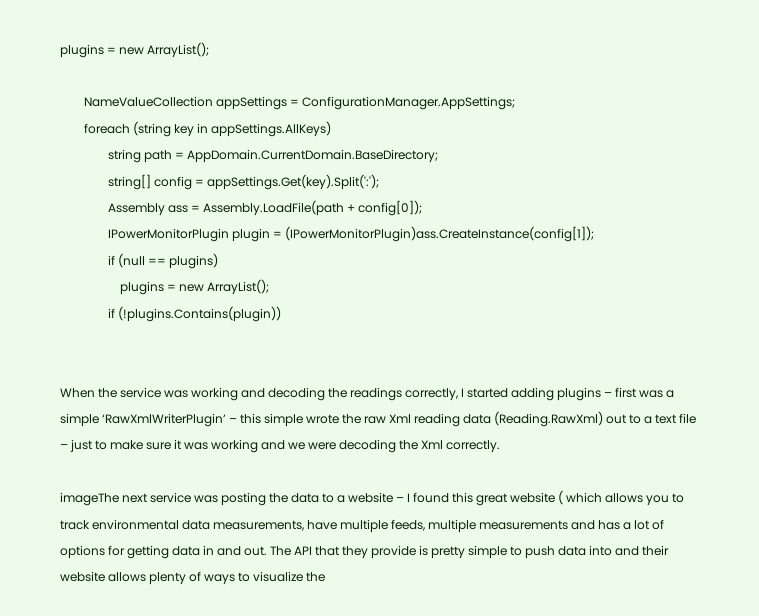plugins = new ArrayList();

        NameValueCollection appSettings = ConfigurationManager.AppSettings;
        foreach (string key in appSettings.AllKeys)
                string path = AppDomain.CurrentDomain.BaseDirectory;
                string[] config = appSettings.Get(key).Split(':');
                Assembly ass = Assembly.LoadFile(path + config[0]);
                IPowerMonitorPlugin plugin = (IPowerMonitorPlugin)ass.CreateInstance(config[1]);
                if (null == plugins)
                    plugins = new ArrayList();
                if (!plugins.Contains(plugin))


When the service was working and decoding the readings correctly, I started adding plugins – first was a simple ‘RawXmlWriterPlugin’ – this simple wrote the raw Xml reading data (Reading.RawXml) out to a text file – just to make sure it was working and we were decoding the Xml correctly.

imageThe next service was posting the data to a website – I found this great website ( which allows you to track environmental data measurements, have multiple feeds, multiple measurements and has a lot of options for getting data in and out. The API that they provide is pretty simple to push data into and their website allows plenty of ways to visualize the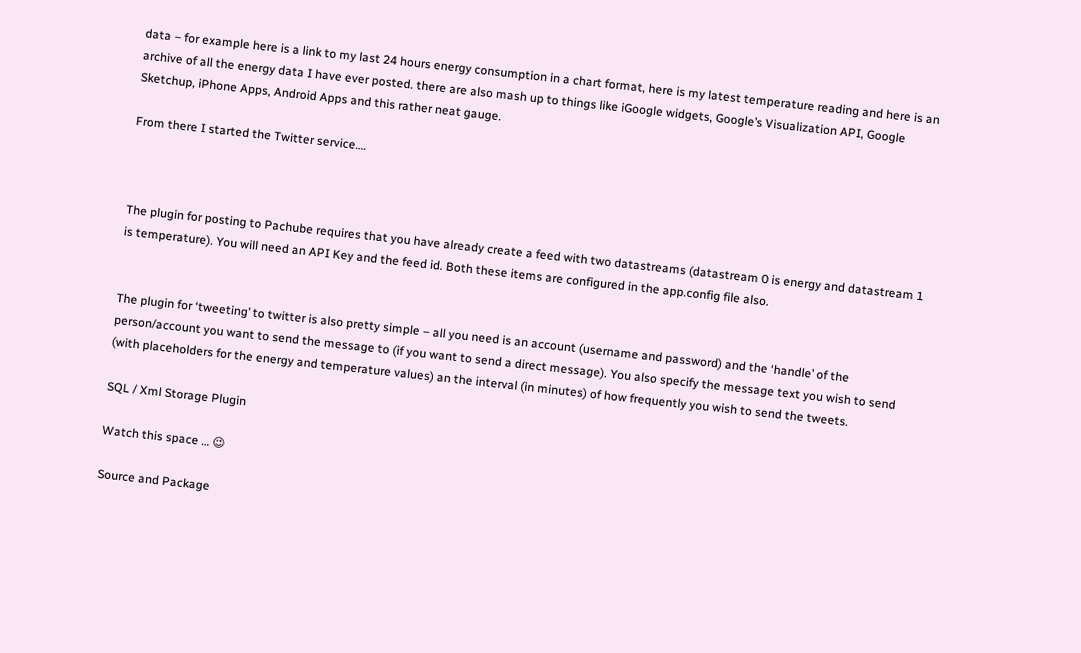data – for example here is a link to my last 24 hours energy consumption in a chart format, here is my latest temperature reading and here is an archive of all the energy data I have ever posted. there are also mash up to things like iGoogle widgets, Google’s Visualization API, Google Sketchup, iPhone Apps, Android Apps and this rather neat gauge.

From there I started the Twitter service….



The plugin for posting to Pachube requires that you have already create a feed with two datastreams (datastream 0 is energy and datastream 1 is temperature). You will need an API Key and the feed id. Both these items are configured in the app.config file also.


The plugin for ‘tweeting’ to twitter is also pretty simple – all you need is an account (username and password) and the ‘handle’ of the person/account you want to send the message to (if you want to send a direct message). You also specify the message text you wish to send (with placeholders for the energy and temperature values) an the interval (in minutes) of how frequently you wish to send the tweets.

SQL / Xml Storage Plugin

Watch this space … 😉

Source and Package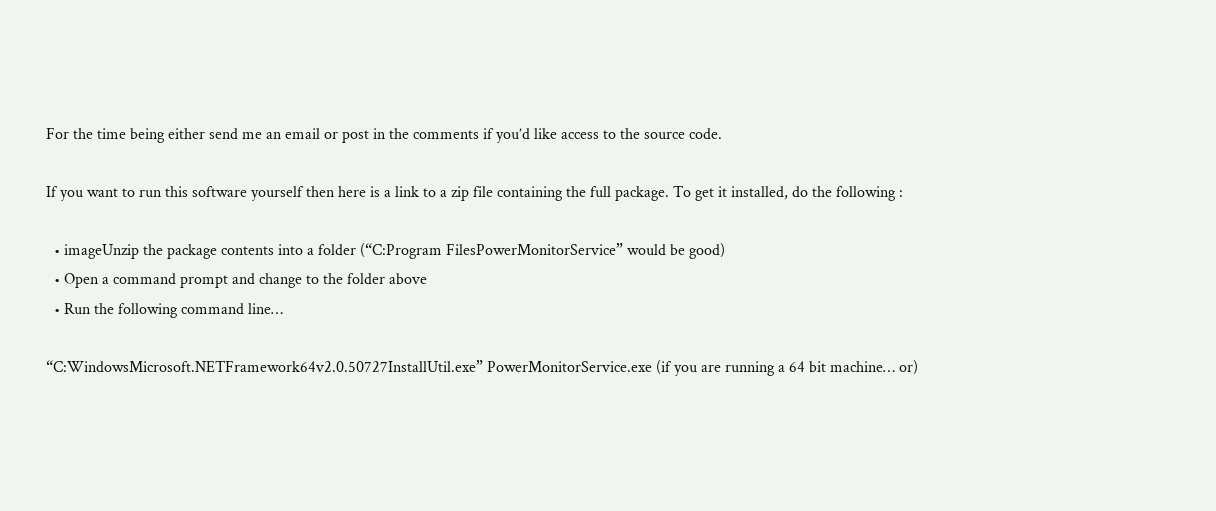For the time being either send me an email or post in the comments if you’d like access to the source code.

If you want to run this software yourself then here is a link to a zip file containing the full package. To get it installed, do the following :

  • imageUnzip the package contents into a folder (“C:Program FilesPowerMonitorService” would be good)
  • Open a command prompt and change to the folder above
  • Run the following command line…

“C:WindowsMicrosoft.NETFramework64v2.0.50727InstallUtil.exe” PowerMonitorService.exe (if you are running a 64 bit machine… or)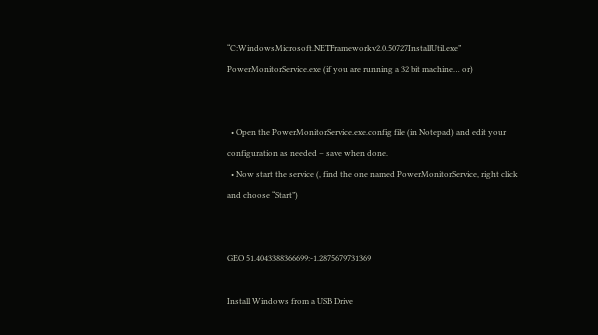“C:WindowsMicrosoft.NETFrameworkv2.0.50727InstallUtil.exe” PowerMonitorService.exe (if you are running a 32 bit machine… or)


  • Open the PowerMonitorService.exe.config file (in Notepad) and edit your configuration as needed – save when done.
  • Now start the service (, find the one named PowerMonitorService, right click and choose “Start”)


GEO 51.4043388366699:-1.2875679731369

Install Windows from a USB Drive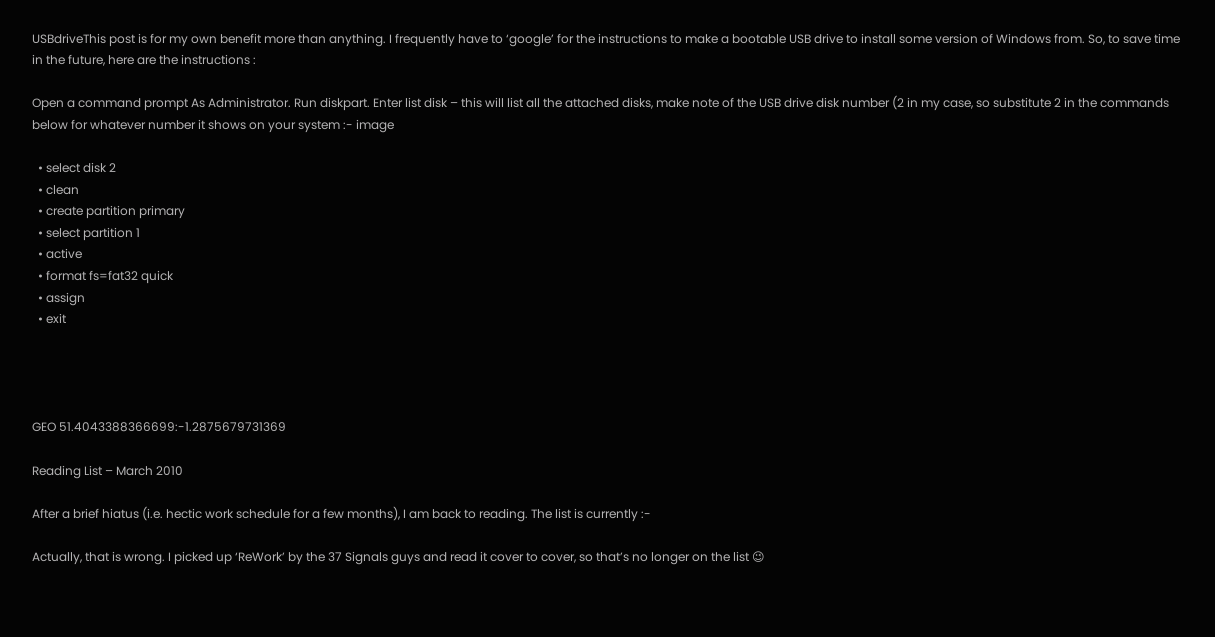USBdriveThis post is for my own benefit more than anything. I frequently have to ‘google’ for the instructions to make a bootable USB drive to install some version of Windows from. So, to save time in the future, here are the instructions :

Open a command prompt As Administrator. Run diskpart. Enter list disk – this will list all the attached disks, make note of the USB drive disk number (2 in my case, so substitute 2 in the commands below for whatever number it shows on your system :- image

  • select disk 2
  • clean
  • create partition primary
  • select partition 1
  • active
  • format fs=fat32 quick
  • assign
  • exit




GEO 51.4043388366699:-1.2875679731369

Reading List – March 2010

After a brief hiatus (i.e. hectic work schedule for a few months), I am back to reading. The list is currently :-

Actually, that is wrong. I picked up ‘ReWork’ by the 37 Signals guys and read it cover to cover, so that’s no longer on the list 😉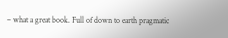– what a great book. Full of down to earth pragmatic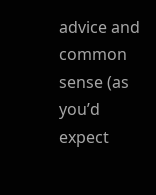advice and common sense (as you’d expect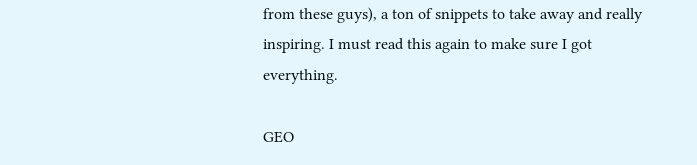from these guys), a ton of snippets to take away and really inspiring. I must read this again to make sure I got everything.

GEO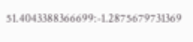51.4043388366699:-1.2875679731369